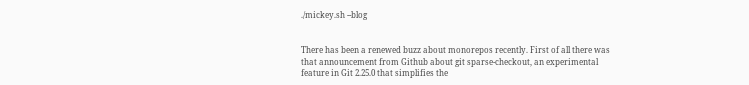./mickey.sh --blog


There has been a renewed buzz about monorepos recently. First of all there was that announcement from Github about git sparse-checkout, an experimental feature in Git 2.25.0 that simplifies the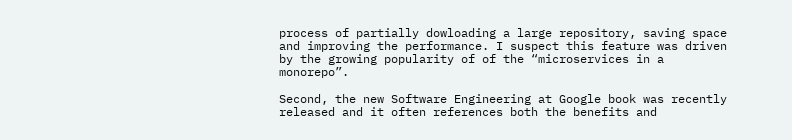process of partially dowloading a large repository, saving space and improving the performance. I suspect this feature was driven by the growing popularity of of the “microservices in a monorepo”.

Second, the new Software Engineering at Google book was recently released and it often references both the benefits and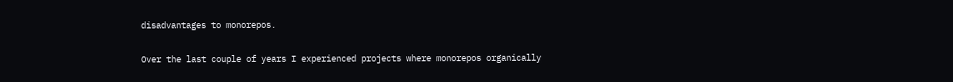disadvantages to monorepos.

Over the last couple of years I experienced projects where monorepos organically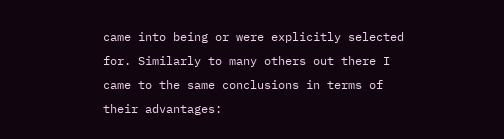came into being or were explicitly selected for. Similarly to many others out there I came to the same conclusions in terms of their advantages: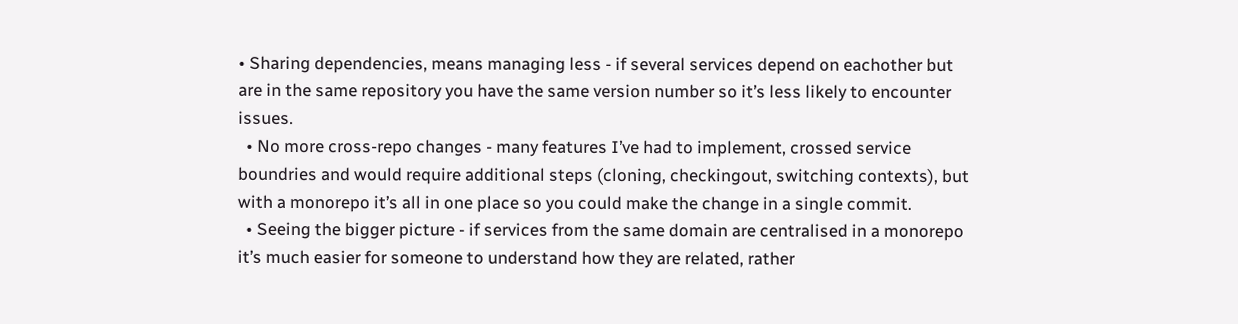• Sharing dependencies, means managing less - if several services depend on eachother but are in the same repository you have the same version number so it’s less likely to encounter issues.
  • No more cross-repo changes - many features I’ve had to implement, crossed service boundries and would require additional steps (cloning, checkingout, switching contexts), but with a monorepo it’s all in one place so you could make the change in a single commit.
  • Seeing the bigger picture - if services from the same domain are centralised in a monorepo it’s much easier for someone to understand how they are related, rather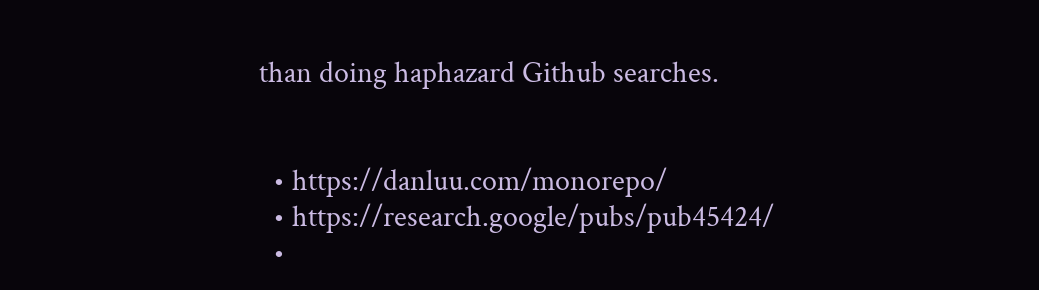than doing haphazard Github searches.


  • https://danluu.com/monorepo/
  • https://research.google/pubs/pub45424/
  •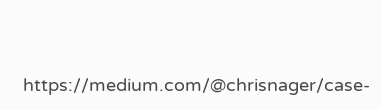https://medium.com/@chrisnager/case-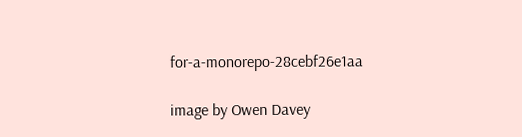for-a-monorepo-28cebf26e1aa

image by Owen Davey